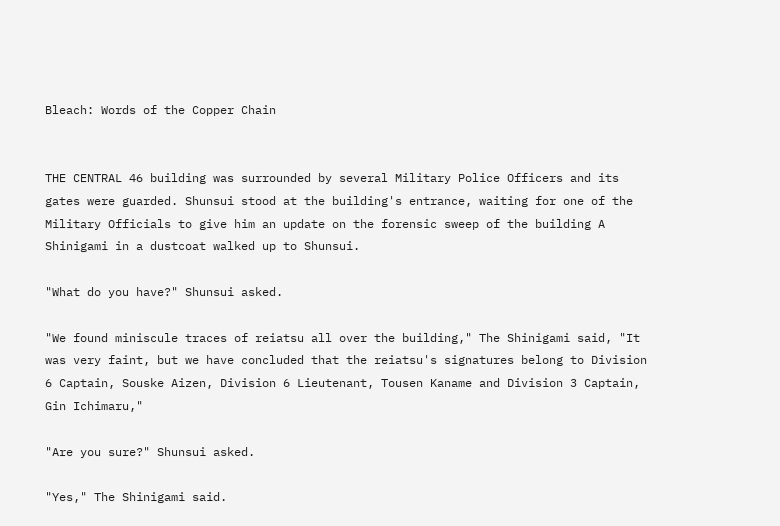Bleach: Words of the Copper Chain


THE CENTRAL 46 building was surrounded by several Military Police Officers and its gates were guarded. Shunsui stood at the building's entrance, waiting for one of the Military Officials to give him an update on the forensic sweep of the building A Shinigami in a dustcoat walked up to Shunsui.

"What do you have?" Shunsui asked.

"We found miniscule traces of reiatsu all over the building," The Shinigami said, "It was very faint, but we have concluded that the reiatsu's signatures belong to Division 6 Captain, Souske Aizen, Division 6 Lieutenant, Tousen Kaname and Division 3 Captain, Gin Ichimaru,"

"Are you sure?" Shunsui asked.

"Yes," The Shinigami said.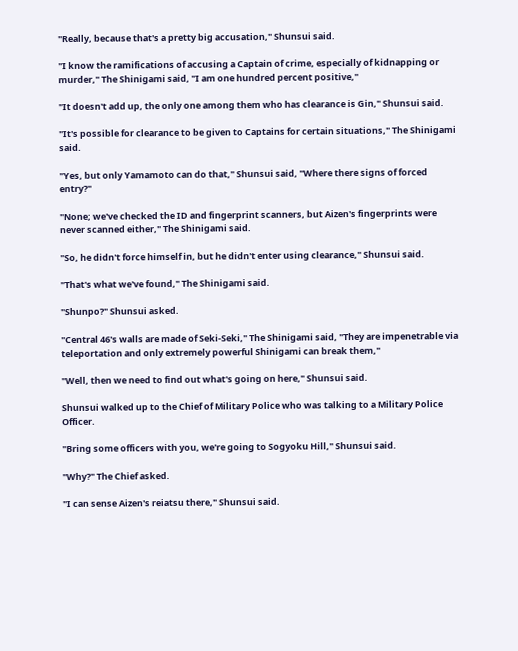"Really, because that's a pretty big accusation," Shunsui said.

"I know the ramifications of accusing a Captain of crime, especially of kidnapping or murder," The Shinigami said, "I am one hundred percent positive,"

"It doesn't add up, the only one among them who has clearance is Gin," Shunsui said.

"It's possible for clearance to be given to Captains for certain situations," The Shinigami said.

"Yes, but only Yamamoto can do that," Shunsui said, "Where there signs of forced entry?"

"None; we've checked the ID and fingerprint scanners, but Aizen's fingerprints were never scanned either," The Shinigami said.

"So, he didn't force himself in, but he didn't enter using clearance," Shunsui said.

"That's what we've found," The Shinigami said.

"Shunpo?" Shunsui asked.

"Central 46's walls are made of Seki-Seki," The Shinigami said, "They are impenetrable via teleportation and only extremely powerful Shinigami can break them,"

"Well, then we need to find out what's going on here," Shunsui said.

Shunsui walked up to the Chief of Military Police who was talking to a Military Police Officer.

"Bring some officers with you, we're going to Sogyoku Hill," Shunsui said.

"Why?" The Chief asked.

"I can sense Aizen's reiatsu there," Shunsui said.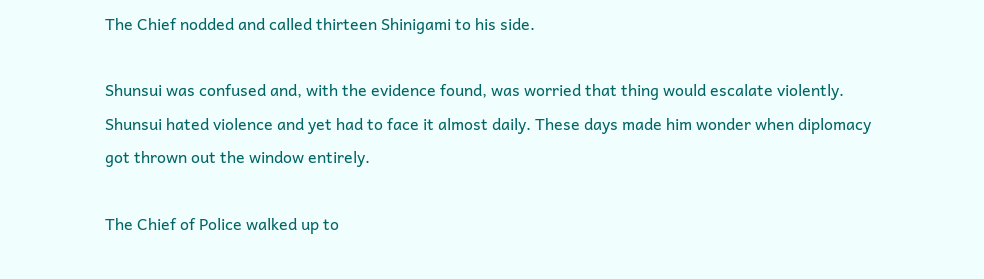The Chief nodded and called thirteen Shinigami to his side.

Shunsui was confused and, with the evidence found, was worried that thing would escalate violently. Shunsui hated violence and yet had to face it almost daily. These days made him wonder when diplomacy got thrown out the window entirely.

The Chief of Police walked up to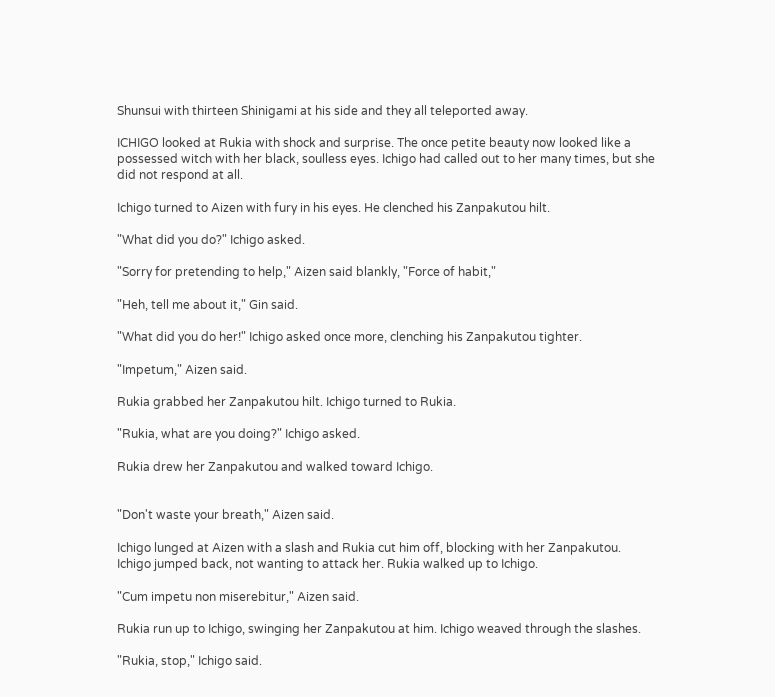Shunsui with thirteen Shinigami at his side and they all teleported away.

ICHIGO looked at Rukia with shock and surprise. The once petite beauty now looked like a possessed witch with her black, soulless eyes. Ichigo had called out to her many times, but she did not respond at all.

Ichigo turned to Aizen with fury in his eyes. He clenched his Zanpakutou hilt.

"What did you do?" Ichigo asked.

"Sorry for pretending to help," Aizen said blankly, "Force of habit,"

"Heh, tell me about it," Gin said.

"What did you do her!" Ichigo asked once more, clenching his Zanpakutou tighter.

"Impetum," Aizen said.

Rukia grabbed her Zanpakutou hilt. Ichigo turned to Rukia.

"Rukia, what are you doing?" Ichigo asked.

Rukia drew her Zanpakutou and walked toward Ichigo.


"Don't waste your breath," Aizen said.

Ichigo lunged at Aizen with a slash and Rukia cut him off, blocking with her Zanpakutou. Ichigo jumped back, not wanting to attack her. Rukia walked up to Ichigo.

"Cum impetu non miserebitur," Aizen said.

Rukia run up to Ichigo, swinging her Zanpakutou at him. Ichigo weaved through the slashes.

"Rukia, stop," Ichigo said.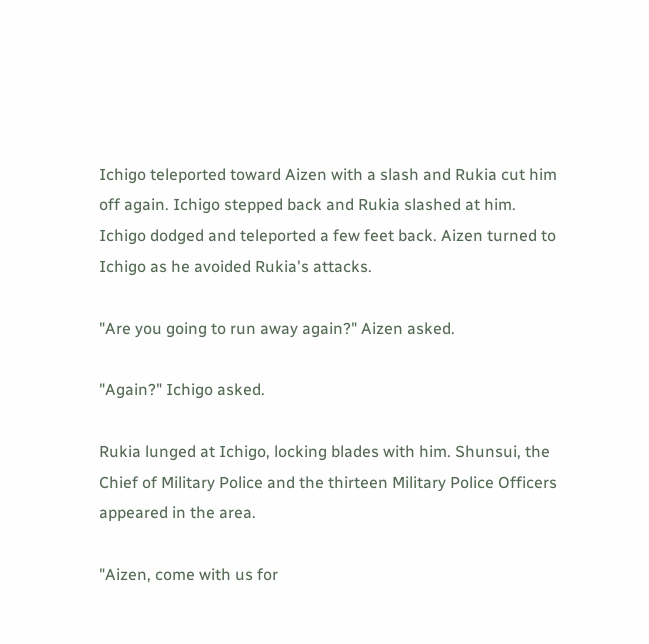Ichigo teleported toward Aizen with a slash and Rukia cut him off again. Ichigo stepped back and Rukia slashed at him. Ichigo dodged and teleported a few feet back. Aizen turned to Ichigo as he avoided Rukia's attacks.

"Are you going to run away again?" Aizen asked.

"Again?" Ichigo asked.

Rukia lunged at Ichigo, locking blades with him. Shunsui, the Chief of Military Police and the thirteen Military Police Officers appeared in the area.

"Aizen, come with us for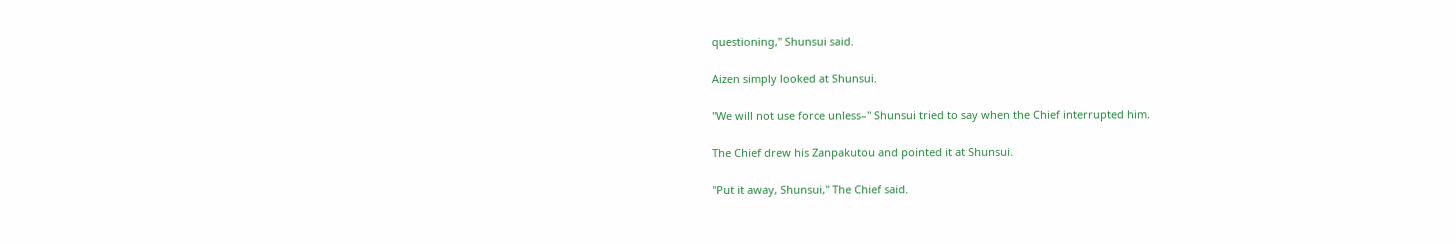questioning," Shunsui said.

Aizen simply looked at Shunsui.

"We will not use force unless–" Shunsui tried to say when the Chief interrupted him.

The Chief drew his Zanpakutou and pointed it at Shunsui.

"Put it away, Shunsui," The Chief said.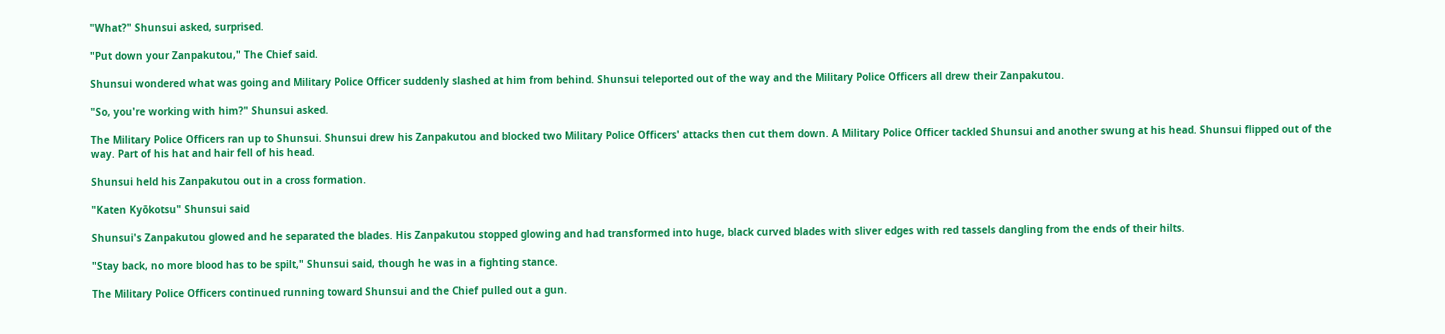"What?" Shunsui asked, surprised.

"Put down your Zanpakutou," The Chief said.

Shunsui wondered what was going and Military Police Officer suddenly slashed at him from behind. Shunsui teleported out of the way and the Military Police Officers all drew their Zanpakutou.

"So, you're working with him?" Shunsui asked.

The Military Police Officers ran up to Shunsui. Shunsui drew his Zanpakutou and blocked two Military Police Officers' attacks then cut them down. A Military Police Officer tackled Shunsui and another swung at his head. Shunsui flipped out of the way. Part of his hat and hair fell of his head.

Shunsui held his Zanpakutou out in a cross formation.

"Katen Kyōkotsu" Shunsui said

Shunsui's Zanpakutou glowed and he separated the blades. His Zanpakutou stopped glowing and had transformed into huge, black curved blades with sliver edges with red tassels dangling from the ends of their hilts.

"Stay back, no more blood has to be spilt," Shunsui said, though he was in a fighting stance.

The Military Police Officers continued running toward Shunsui and the Chief pulled out a gun.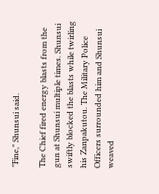"Fine," Shunsui said.

The Chief fired energy blasts from the gun at Shunsui multiple times. Shunsui swiftly blocked the blasts while twirling his Zanpakutou. The Military Police Officers surrounded him and Shunsui weaved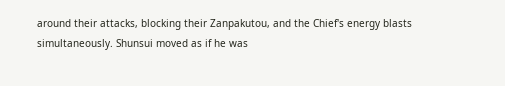around their attacks, blocking their Zanpakutou, and the Chief's energy blasts simultaneously. Shunsui moved as if he was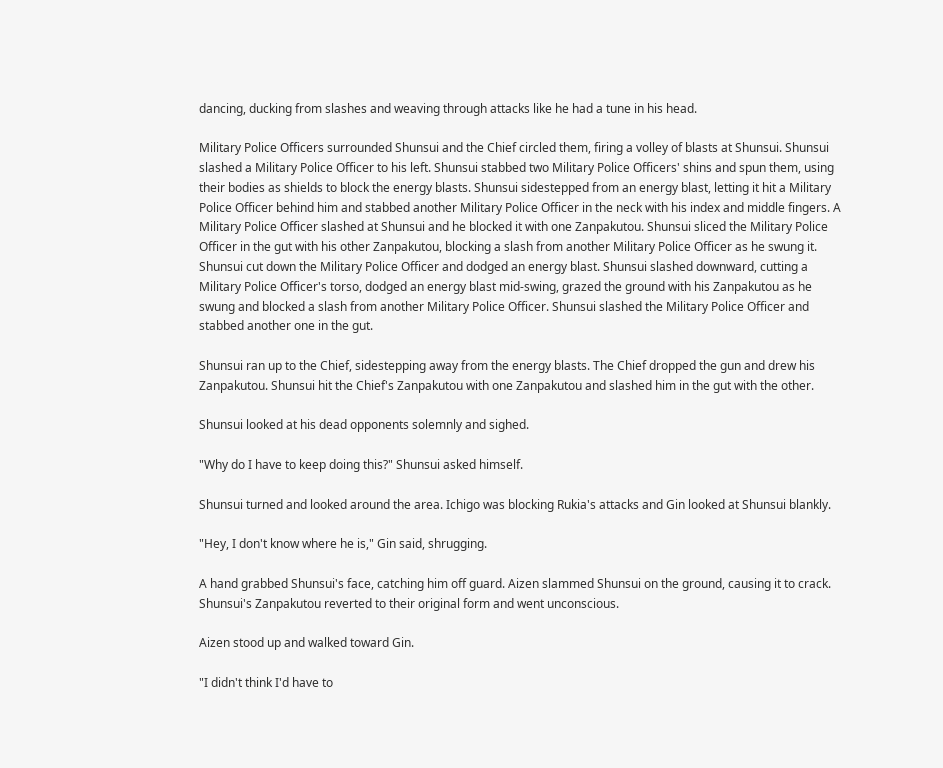dancing, ducking from slashes and weaving through attacks like he had a tune in his head.

Military Police Officers surrounded Shunsui and the Chief circled them, firing a volley of blasts at Shunsui. Shunsui slashed a Military Police Officer to his left. Shunsui stabbed two Military Police Officers' shins and spun them, using their bodies as shields to block the energy blasts. Shunsui sidestepped from an energy blast, letting it hit a Military Police Officer behind him and stabbed another Military Police Officer in the neck with his index and middle fingers. A Military Police Officer slashed at Shunsui and he blocked it with one Zanpakutou. Shunsui sliced the Military Police Officer in the gut with his other Zanpakutou, blocking a slash from another Military Police Officer as he swung it. Shunsui cut down the Military Police Officer and dodged an energy blast. Shunsui slashed downward, cutting a Military Police Officer's torso, dodged an energy blast mid-swing, grazed the ground with his Zanpakutou as he swung and blocked a slash from another Military Police Officer. Shunsui slashed the Military Police Officer and stabbed another one in the gut.

Shunsui ran up to the Chief, sidestepping away from the energy blasts. The Chief dropped the gun and drew his Zanpakutou. Shunsui hit the Chief's Zanpakutou with one Zanpakutou and slashed him in the gut with the other.

Shunsui looked at his dead opponents solemnly and sighed.

"Why do I have to keep doing this?" Shunsui asked himself.

Shunsui turned and looked around the area. Ichigo was blocking Rukia's attacks and Gin looked at Shunsui blankly.

"Hey, I don't know where he is," Gin said, shrugging.

A hand grabbed Shunsui's face, catching him off guard. Aizen slammed Shunsui on the ground, causing it to crack. Shunsui's Zanpakutou reverted to their original form and went unconscious.

Aizen stood up and walked toward Gin.

"I didn't think I'd have to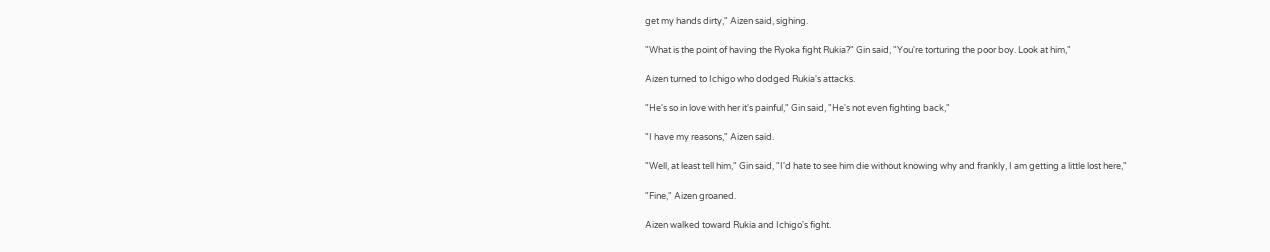get my hands dirty," Aizen said, sighing.

"What is the point of having the Ryoka fight Rukia?" Gin said, "You're torturing the poor boy. Look at him,"

Aizen turned to Ichigo who dodged Rukia's attacks.

"He's so in love with her it's painful," Gin said, "He's not even fighting back,"

"I have my reasons," Aizen said.

"Well, at least tell him," Gin said, "I'd hate to see him die without knowing why and frankly, I am getting a little lost here,"

"Fine," Aizen groaned.

Aizen walked toward Rukia and Ichigo's fight.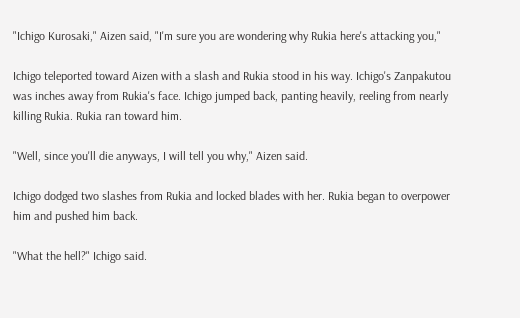"Ichigo Kurosaki," Aizen said, "I'm sure you are wondering why Rukia here's attacking you,"

Ichigo teleported toward Aizen with a slash and Rukia stood in his way. Ichigo's Zanpakutou was inches away from Rukia's face. Ichigo jumped back, panting heavily, reeling from nearly killing Rukia. Rukia ran toward him.

"Well, since you'll die anyways, I will tell you why," Aizen said.

Ichigo dodged two slashes from Rukia and locked blades with her. Rukia began to overpower him and pushed him back.

"What the hell?" Ichigo said.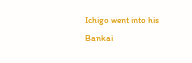Ichigo went into his Bankai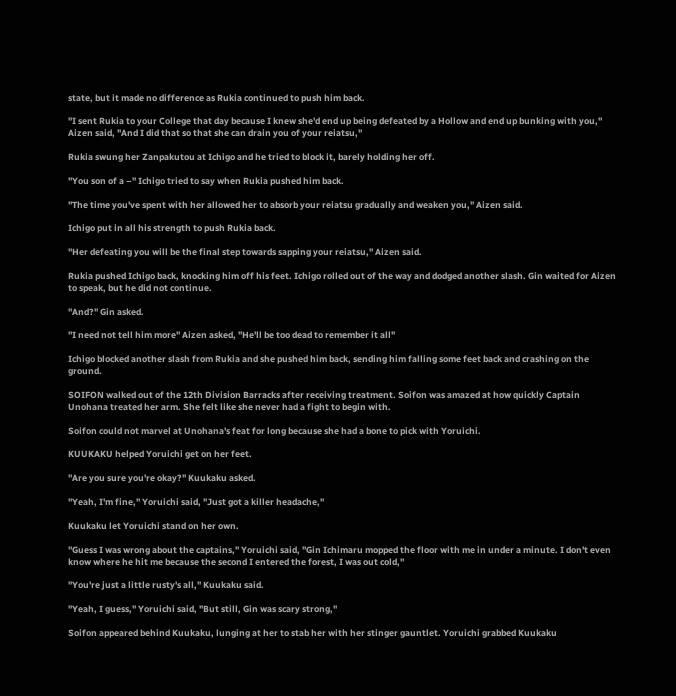state, but it made no difference as Rukia continued to push him back.

"I sent Rukia to your College that day because I knew she'd end up being defeated by a Hollow and end up bunking with you," Aizen said, "And I did that so that she can drain you of your reiatsu,"

Rukia swung her Zanpakutou at Ichigo and he tried to block it, barely holding her off.

"You son of a –" Ichigo tried to say when Rukia pushed him back.

"The time you've spent with her allowed her to absorb your reiatsu gradually and weaken you," Aizen said.

Ichigo put in all his strength to push Rukia back.

"Her defeating you will be the final step towards sapping your reiatsu," Aizen said.

Rukia pushed Ichigo back, knocking him off his feet. Ichigo rolled out of the way and dodged another slash. Gin waited for Aizen to speak, but he did not continue.

"And?" Gin asked.

"I need not tell him more" Aizen asked, "He'll be too dead to remember it all"

Ichigo blocked another slash from Rukia and she pushed him back, sending him falling some feet back and crashing on the ground.

SOIFON walked out of the 12th Division Barracks after receiving treatment. Soifon was amazed at how quickly Captain Unohana treated her arm. She felt like she never had a fight to begin with.

Soifon could not marvel at Unohana's feat for long because she had a bone to pick with Yoruichi.

KUUKAKU helped Yoruichi get on her feet.

"Are you sure you're okay?" Kuukaku asked.

"Yeah, I'm fine," Yoruichi said, "Just got a killer headache,"

Kuukaku let Yoruichi stand on her own.

"Guess I was wrong about the captains," Yoruichi said, "Gin Ichimaru mopped the floor with me in under a minute. I don't even know where he hit me because the second I entered the forest, I was out cold,"

"You're just a little rusty's all," Kuukaku said.

"Yeah, I guess," Yoruichi said, "But still, Gin was scary strong,"

Soifon appeared behind Kuukaku, lunging at her to stab her with her stinger gauntlet. Yoruichi grabbed Kuukaku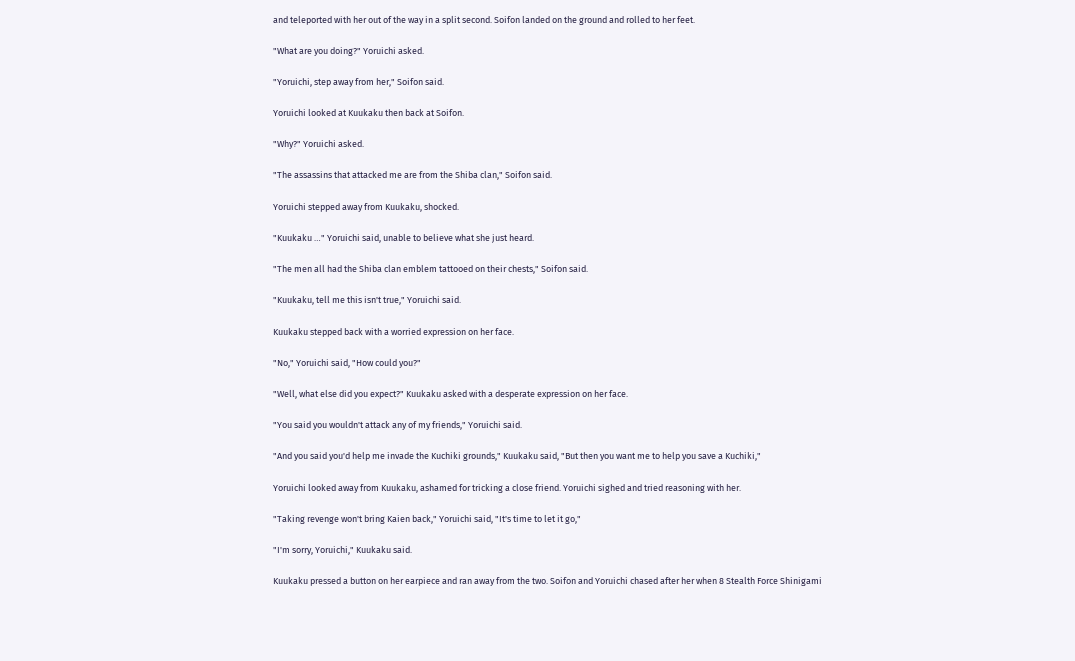and teleported with her out of the way in a split second. Soifon landed on the ground and rolled to her feet.

"What are you doing?" Yoruichi asked.

"Yoruichi, step away from her," Soifon said.

Yoruichi looked at Kuukaku then back at Soifon.

"Why?" Yoruichi asked.

"The assassins that attacked me are from the Shiba clan," Soifon said.

Yoruichi stepped away from Kuukaku, shocked.

"Kuukaku …" Yoruichi said, unable to believe what she just heard.

"The men all had the Shiba clan emblem tattooed on their chests," Soifon said.

"Kuukaku, tell me this isn't true," Yoruichi said.

Kuukaku stepped back with a worried expression on her face.

"No," Yoruichi said, "How could you?"

"Well, what else did you expect?" Kuukaku asked with a desperate expression on her face.

"You said you wouldn't attack any of my friends," Yoruichi said.

"And you said you'd help me invade the Kuchiki grounds," Kuukaku said, "But then you want me to help you save a Kuchiki,"

Yoruichi looked away from Kuukaku, ashamed for tricking a close friend. Yoruichi sighed and tried reasoning with her.

"Taking revenge won't bring Kaien back," Yoruichi said, "It's time to let it go,"

"I'm sorry, Yoruichi," Kuukaku said.

Kuukaku pressed a button on her earpiece and ran away from the two. Soifon and Yoruichi chased after her when 8 Stealth Force Shinigami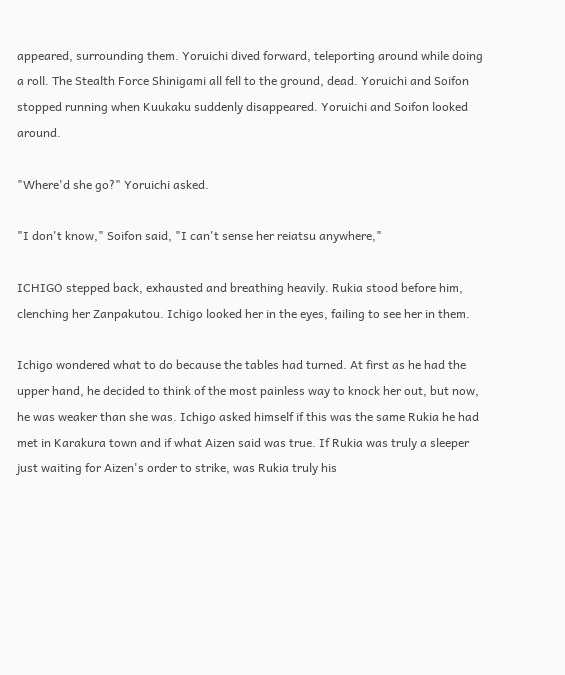appeared, surrounding them. Yoruichi dived forward, teleporting around while doing a roll. The Stealth Force Shinigami all fell to the ground, dead. Yoruichi and Soifon stopped running when Kuukaku suddenly disappeared. Yoruichi and Soifon looked around.

"Where'd she go?" Yoruichi asked.

"I don't know," Soifon said, "I can't sense her reiatsu anywhere,"

ICHIGO stepped back, exhausted and breathing heavily. Rukia stood before him, clenching her Zanpakutou. Ichigo looked her in the eyes, failing to see her in them.

Ichigo wondered what to do because the tables had turned. At first as he had the upper hand, he decided to think of the most painless way to knock her out, but now, he was weaker than she was. Ichigo asked himself if this was the same Rukia he had met in Karakura town and if what Aizen said was true. If Rukia was truly a sleeper just waiting for Aizen's order to strike, was Rukia truly his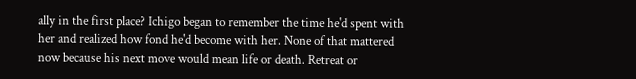ally in the first place? Ichigo began to remember the time he'd spent with her and realized how fond he'd become with her. None of that mattered now because his next move would mean life or death. Retreat or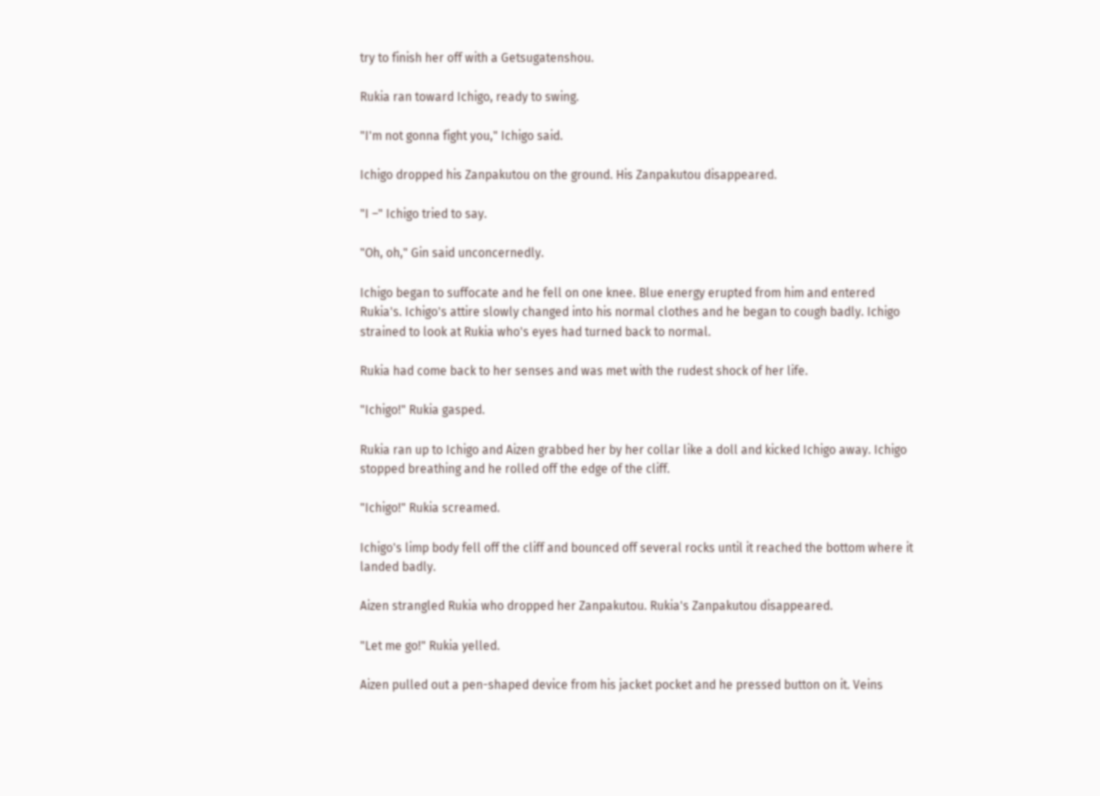try to finish her off with a Getsugatenshou.

Rukia ran toward Ichigo, ready to swing.

"I'm not gonna fight you," Ichigo said.

Ichigo dropped his Zanpakutou on the ground. His Zanpakutou disappeared.

"I –" Ichigo tried to say.

"Oh, oh," Gin said unconcernedly.

Ichigo began to suffocate and he fell on one knee. Blue energy erupted from him and entered Rukia's. Ichigo's attire slowly changed into his normal clothes and he began to cough badly. Ichigo strained to look at Rukia who's eyes had turned back to normal.

Rukia had come back to her senses and was met with the rudest shock of her life.

"Ichigo!" Rukia gasped.

Rukia ran up to Ichigo and Aizen grabbed her by her collar like a doll and kicked Ichigo away. Ichigo stopped breathing and he rolled off the edge of the cliff.

"Ichigo!" Rukia screamed.

Ichigo's limp body fell off the cliff and bounced off several rocks until it reached the bottom where it landed badly.

Aizen strangled Rukia who dropped her Zanpakutou. Rukia's Zanpakutou disappeared.

"Let me go!" Rukia yelled.

Aizen pulled out a pen-shaped device from his jacket pocket and he pressed button on it. Veins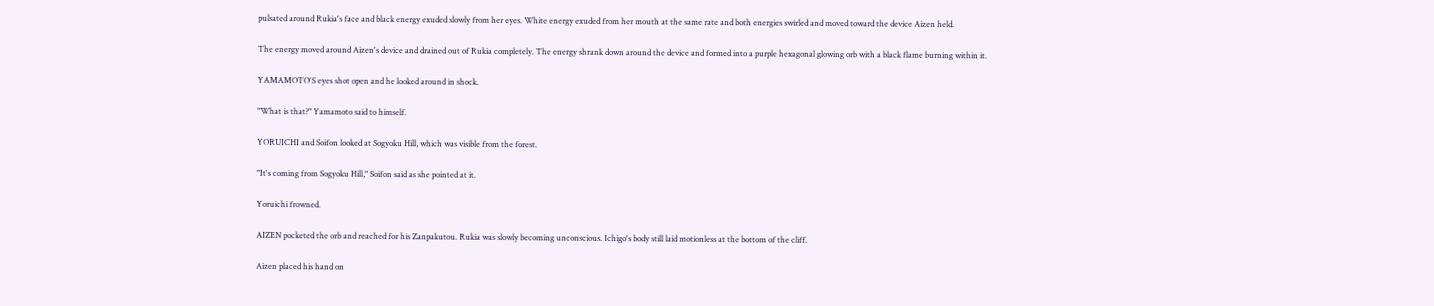pulsated around Rukia's face and black energy exuded slowly from her eyes. White energy exuded from her mouth at the same rate and both energies swirled and moved toward the device Aizen held.

The energy moved around Aizen's device and drained out of Rukia completely. The energy shrank down around the device and formed into a purple hexagonal glowing orb with a black flame burning within it.

YAMAMOTO'S eyes shot open and he looked around in shock.

"What is that?" Yamamoto said to himself.

YORUICHI and Soifon looked at Sogyoku Hill, which was visible from the forest.

"It's coming from Sogyoku Hill," Soifon said as she pointed at it.

Yoruichi frowned.

AIZEN pocketed the orb and reached for his Zanpakutou. Rukia was slowly becoming unconscious. Ichigo's body still laid motionless at the bottom of the cliff.

Aizen placed his hand on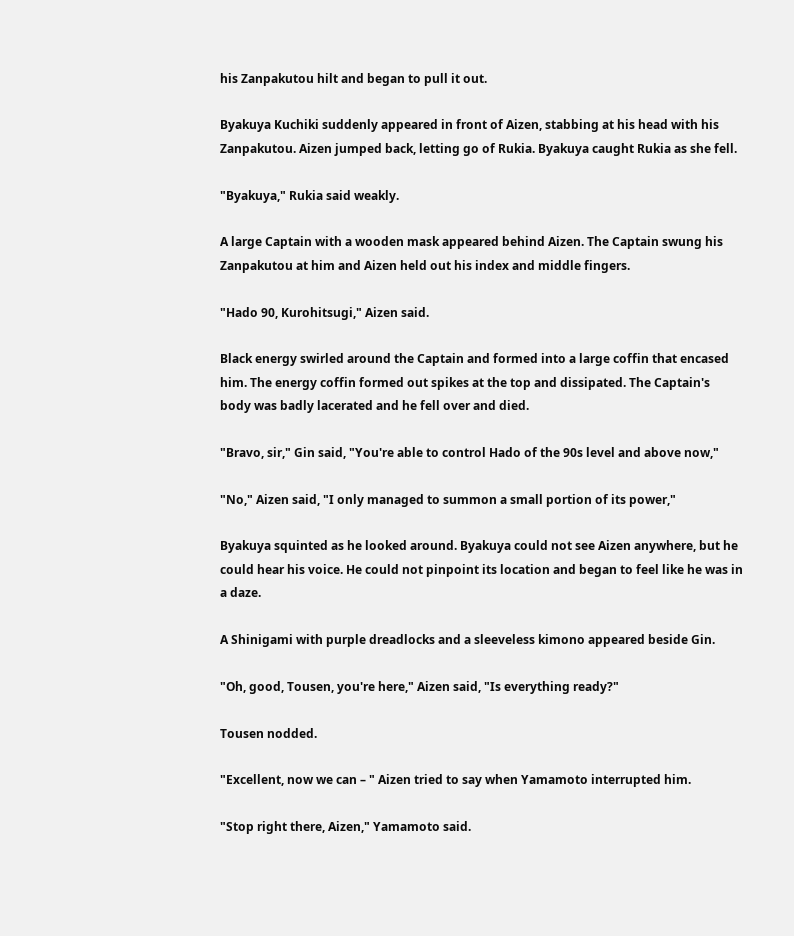his Zanpakutou hilt and began to pull it out.

Byakuya Kuchiki suddenly appeared in front of Aizen, stabbing at his head with his Zanpakutou. Aizen jumped back, letting go of Rukia. Byakuya caught Rukia as she fell.

"Byakuya," Rukia said weakly.

A large Captain with a wooden mask appeared behind Aizen. The Captain swung his Zanpakutou at him and Aizen held out his index and middle fingers.

"Hado 90, Kurohitsugi," Aizen said.

Black energy swirled around the Captain and formed into a large coffin that encased him. The energy coffin formed out spikes at the top and dissipated. The Captain's body was badly lacerated and he fell over and died.

"Bravo, sir," Gin said, "You're able to control Hado of the 90s level and above now,"

"No," Aizen said, "I only managed to summon a small portion of its power,"

Byakuya squinted as he looked around. Byakuya could not see Aizen anywhere, but he could hear his voice. He could not pinpoint its location and began to feel like he was in a daze.

A Shinigami with purple dreadlocks and a sleeveless kimono appeared beside Gin.

"Oh, good, Tousen, you're here," Aizen said, "Is everything ready?"

Tousen nodded.

"Excellent, now we can – " Aizen tried to say when Yamamoto interrupted him.

"Stop right there, Aizen," Yamamoto said.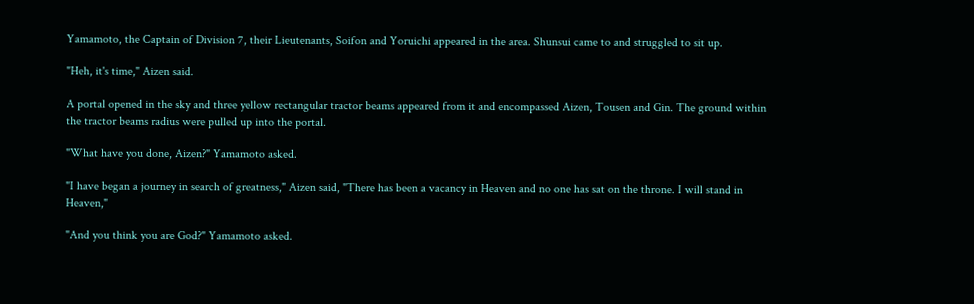Yamamoto, the Captain of Division 7, their Lieutenants, Soifon and Yoruichi appeared in the area. Shunsui came to and struggled to sit up.

"Heh, it's time," Aizen said.

A portal opened in the sky and three yellow rectangular tractor beams appeared from it and encompassed Aizen, Tousen and Gin. The ground within the tractor beams radius were pulled up into the portal.

"What have you done, Aizen?" Yamamoto asked.

"I have began a journey in search of greatness," Aizen said, "There has been a vacancy in Heaven and no one has sat on the throne. I will stand in Heaven,"

"And you think you are God?" Yamamoto asked.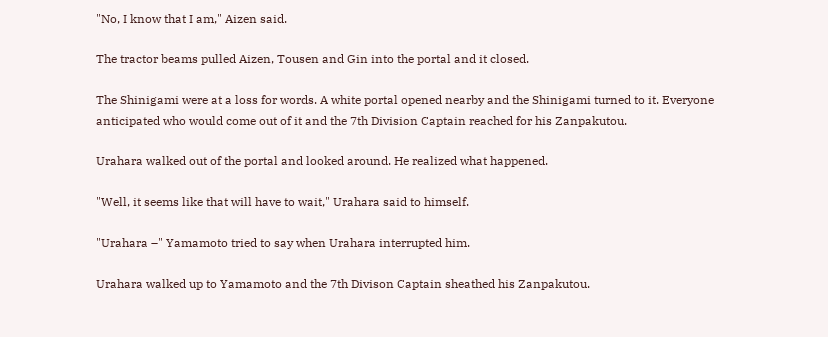"No, I know that I am," Aizen said.

The tractor beams pulled Aizen, Tousen and Gin into the portal and it closed.

The Shinigami were at a loss for words. A white portal opened nearby and the Shinigami turned to it. Everyone anticipated who would come out of it and the 7th Division Captain reached for his Zanpakutou.

Urahara walked out of the portal and looked around. He realized what happened.

"Well, it seems like that will have to wait," Urahara said to himself.

"Urahara –" Yamamoto tried to say when Urahara interrupted him.

Urahara walked up to Yamamoto and the 7th Divison Captain sheathed his Zanpakutou.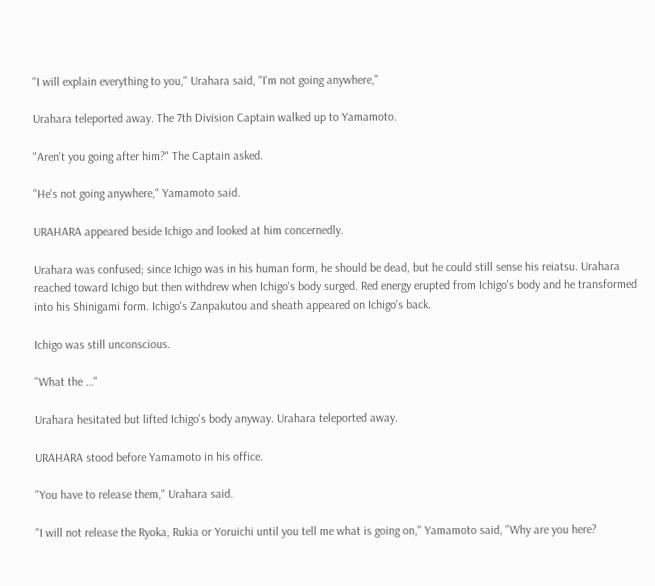"I will explain everything to you," Urahara said, "I'm not going anywhere,"

Urahara teleported away. The 7th Division Captain walked up to Yamamoto.

"Aren't you going after him?" The Captain asked.

"He's not going anywhere," Yamamoto said.

URAHARA appeared beside Ichigo and looked at him concernedly.

Urahara was confused; since Ichigo was in his human form, he should be dead, but he could still sense his reiatsu. Urahara reached toward Ichigo but then withdrew when Ichigo's body surged. Red energy erupted from Ichigo's body and he transformed into his Shinigami form. Ichigo's Zanpakutou and sheath appeared on Ichigo's back.

Ichigo was still unconscious.

"What the …"

Urahara hesitated but lifted Ichigo's body anyway. Urahara teleported away.

URAHARA stood before Yamamoto in his office.

"You have to release them," Urahara said.

"I will not release the Ryoka, Rukia or Yoruichi until you tell me what is going on," Yamamoto said, "Why are you here?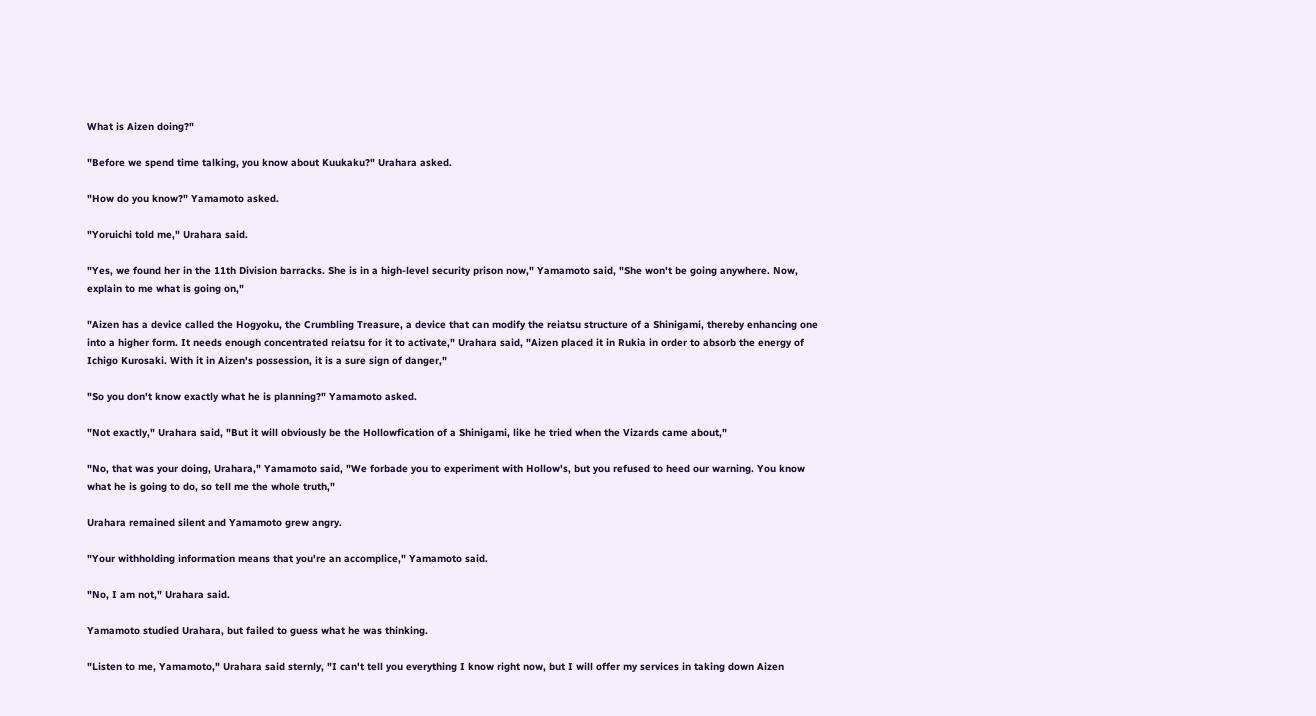What is Aizen doing?"

"Before we spend time talking, you know about Kuukaku?" Urahara asked.

"How do you know?" Yamamoto asked.

"Yoruichi told me," Urahara said.

"Yes, we found her in the 11th Division barracks. She is in a high-level security prison now," Yamamoto said, "She won't be going anywhere. Now, explain to me what is going on,"

"Aizen has a device called the Hogyoku, the Crumbling Treasure, a device that can modify the reiatsu structure of a Shinigami, thereby enhancing one into a higher form. It needs enough concentrated reiatsu for it to activate," Urahara said, "Aizen placed it in Rukia in order to absorb the energy of Ichigo Kurosaki. With it in Aizen's possession, it is a sure sign of danger,"

"So you don't know exactly what he is planning?" Yamamoto asked.

"Not exactly," Urahara said, "But it will obviously be the Hollowfication of a Shinigami, like he tried when the Vizards came about,"

"No, that was your doing, Urahara," Yamamoto said, "We forbade you to experiment with Hollow's, but you refused to heed our warning. You know what he is going to do, so tell me the whole truth,"

Urahara remained silent and Yamamoto grew angry.

"Your withholding information means that you're an accomplice," Yamamoto said.

"No, I am not," Urahara said.

Yamamoto studied Urahara, but failed to guess what he was thinking.

"Listen to me, Yamamoto," Urahara said sternly, "I can't tell you everything I know right now, but I will offer my services in taking down Aizen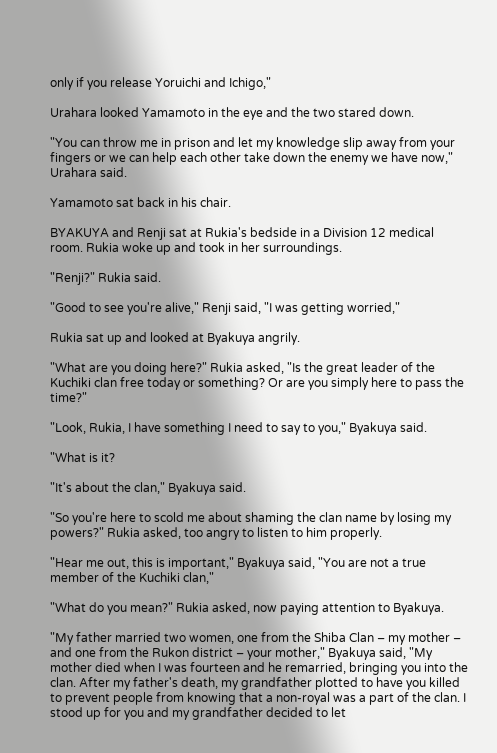only if you release Yoruichi and Ichigo,"

Urahara looked Yamamoto in the eye and the two stared down.

"You can throw me in prison and let my knowledge slip away from your fingers or we can help each other take down the enemy we have now," Urahara said.

Yamamoto sat back in his chair.

BYAKUYA and Renji sat at Rukia's bedside in a Division 12 medical room. Rukia woke up and took in her surroundings.

"Renji?" Rukia said.

"Good to see you're alive," Renji said, "I was getting worried,"

Rukia sat up and looked at Byakuya angrily.

"What are you doing here?" Rukia asked, "Is the great leader of the Kuchiki clan free today or something? Or are you simply here to pass the time?"

"Look, Rukia, I have something I need to say to you," Byakuya said.

"What is it?

"It's about the clan," Byakuya said.

"So you're here to scold me about shaming the clan name by losing my powers?" Rukia asked, too angry to listen to him properly.

"Hear me out, this is important," Byakuya said, "You are not a true member of the Kuchiki clan,"

"What do you mean?" Rukia asked, now paying attention to Byakuya.

"My father married two women, one from the Shiba Clan – my mother – and one from the Rukon district – your mother," Byakuya said, "My mother died when I was fourteen and he remarried, bringing you into the clan. After my father's death, my grandfather plotted to have you killed to prevent people from knowing that a non-royal was a part of the clan. I stood up for you and my grandfather decided to let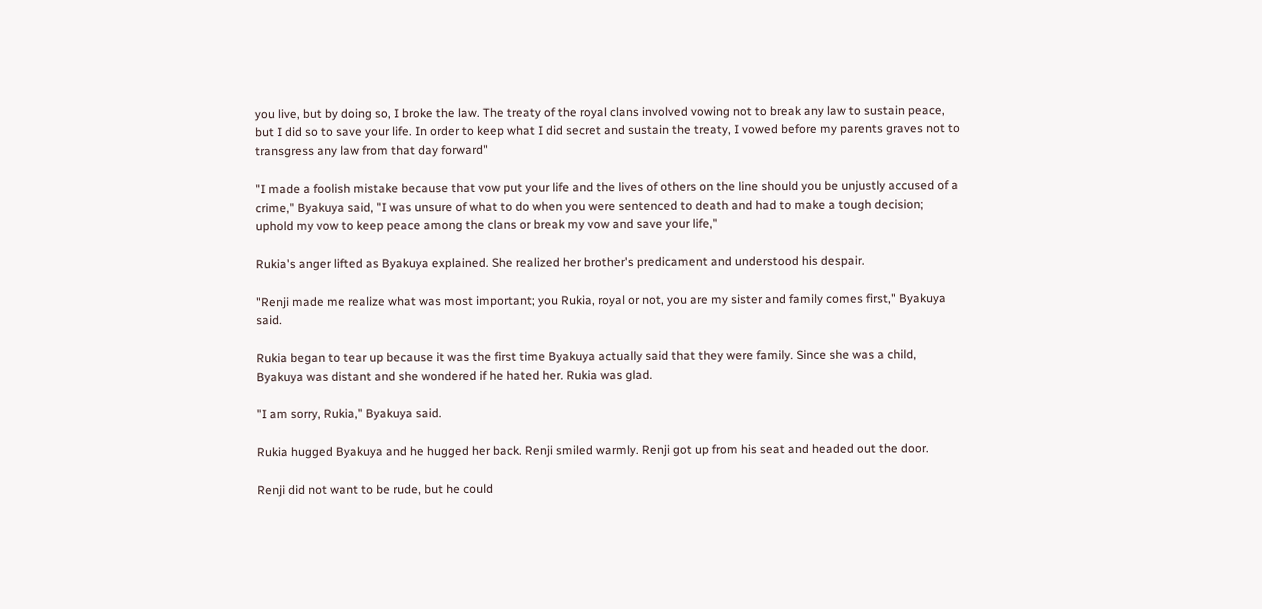you live, but by doing so, I broke the law. The treaty of the royal clans involved vowing not to break any law to sustain peace, but I did so to save your life. In order to keep what I did secret and sustain the treaty, I vowed before my parents graves not to transgress any law from that day forward"

"I made a foolish mistake because that vow put your life and the lives of others on the line should you be unjustly accused of a crime," Byakuya said, "I was unsure of what to do when you were sentenced to death and had to make a tough decision; uphold my vow to keep peace among the clans or break my vow and save your life,"

Rukia's anger lifted as Byakuya explained. She realized her brother's predicament and understood his despair.

"Renji made me realize what was most important; you Rukia, royal or not, you are my sister and family comes first," Byakuya said.

Rukia began to tear up because it was the first time Byakuya actually said that they were family. Since she was a child, Byakuya was distant and she wondered if he hated her. Rukia was glad.

"I am sorry, Rukia," Byakuya said.

Rukia hugged Byakuya and he hugged her back. Renji smiled warmly. Renji got up from his seat and headed out the door.

Renji did not want to be rude, but he could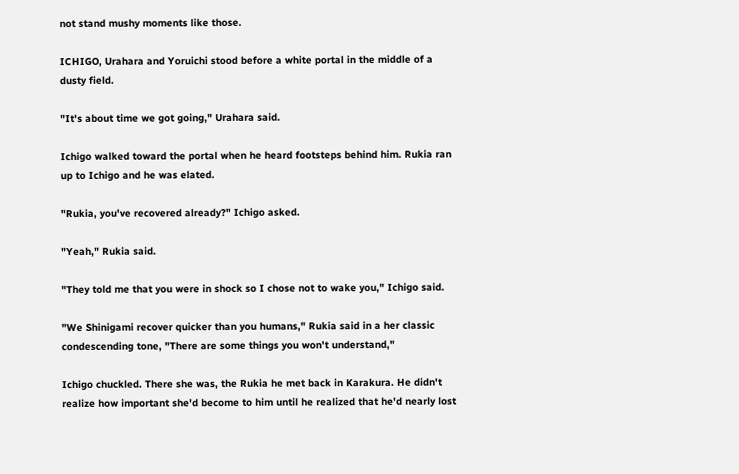not stand mushy moments like those.

ICHIGO, Urahara and Yoruichi stood before a white portal in the middle of a dusty field.

"It's about time we got going," Urahara said.

Ichigo walked toward the portal when he heard footsteps behind him. Rukia ran up to Ichigo and he was elated.

"Rukia, you've recovered already?" Ichigo asked.

"Yeah," Rukia said.

"They told me that you were in shock so I chose not to wake you," Ichigo said.

"We Shinigami recover quicker than you humans," Rukia said in a her classic condescending tone, "There are some things you won't understand,"

Ichigo chuckled. There she was, the Rukia he met back in Karakura. He didn't realize how important she'd become to him until he realized that he'd nearly lost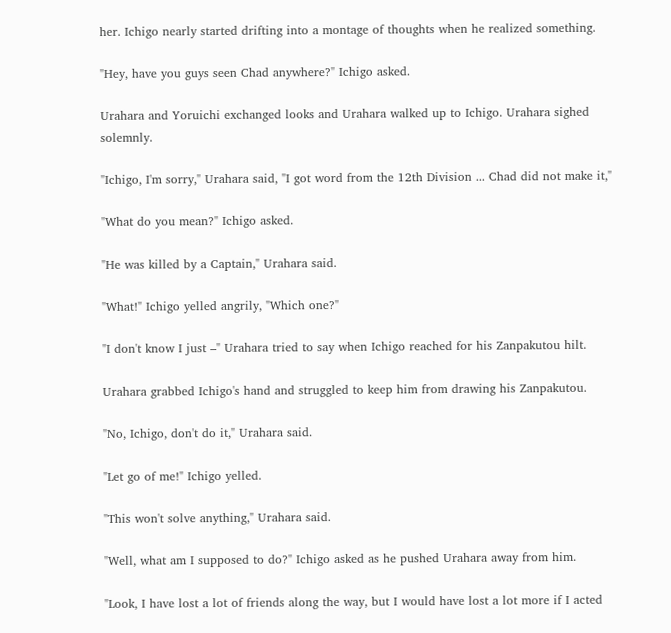her. Ichigo nearly started drifting into a montage of thoughts when he realized something.

"Hey, have you guys seen Chad anywhere?" Ichigo asked.

Urahara and Yoruichi exchanged looks and Urahara walked up to Ichigo. Urahara sighed solemnly.

"Ichigo, I'm sorry," Urahara said, "I got word from the 12th Division ... Chad did not make it,"

"What do you mean?" Ichigo asked.

"He was killed by a Captain," Urahara said.

"What!" Ichigo yelled angrily, "Which one?"

"I don't know I just –" Urahara tried to say when Ichigo reached for his Zanpakutou hilt.

Urahara grabbed Ichigo's hand and struggled to keep him from drawing his Zanpakutou.

"No, Ichigo, don't do it," Urahara said.

"Let go of me!" Ichigo yelled.

"This won't solve anything," Urahara said.

"Well, what am I supposed to do?" Ichigo asked as he pushed Urahara away from him.

"Look, I have lost a lot of friends along the way, but I would have lost a lot more if I acted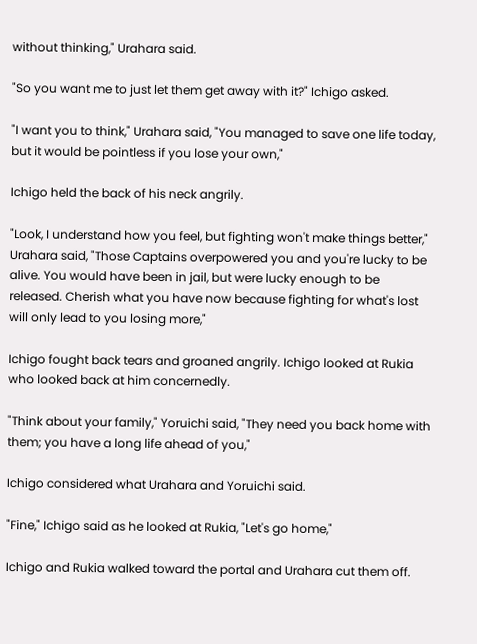without thinking," Urahara said.

"So you want me to just let them get away with it?" Ichigo asked.

"I want you to think," Urahara said, "You managed to save one life today, but it would be pointless if you lose your own,"

Ichigo held the back of his neck angrily.

"Look, I understand how you feel, but fighting won't make things better," Urahara said, "Those Captains overpowered you and you're lucky to be alive. You would have been in jail, but were lucky enough to be released. Cherish what you have now because fighting for what's lost will only lead to you losing more,"

Ichigo fought back tears and groaned angrily. Ichigo looked at Rukia who looked back at him concernedly.

"Think about your family," Yoruichi said, "They need you back home with them; you have a long life ahead of you,"

Ichigo considered what Urahara and Yoruichi said.

"Fine," Ichigo said as he looked at Rukia, "Let's go home,"

Ichigo and Rukia walked toward the portal and Urahara cut them off.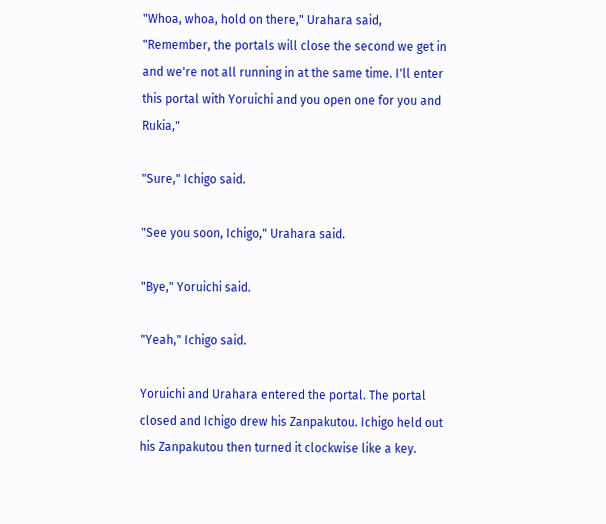"Whoa, whoa, hold on there," Urahara said, "Remember, the portals will close the second we get in and we're not all running in at the same time. I'll enter this portal with Yoruichi and you open one for you and Rukia,"

"Sure," Ichigo said.

"See you soon, Ichigo," Urahara said.

"Bye," Yoruichi said.

"Yeah," Ichigo said.

Yoruichi and Urahara entered the portal. The portal closed and Ichigo drew his Zanpakutou. Ichigo held out his Zanpakutou then turned it clockwise like a key.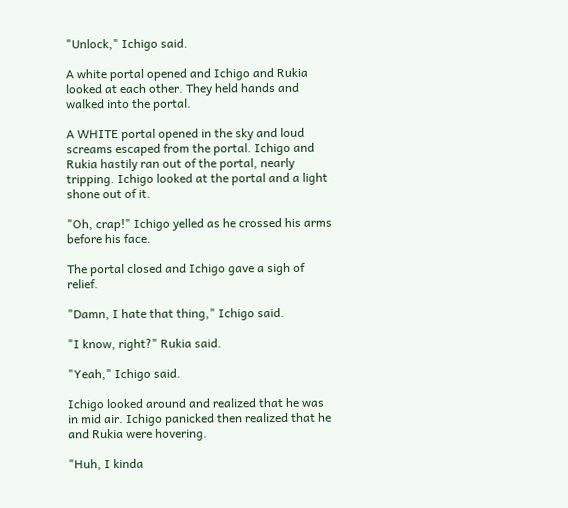"Unlock," Ichigo said.

A white portal opened and Ichigo and Rukia looked at each other. They held hands and walked into the portal.

A WHITE portal opened in the sky and loud screams escaped from the portal. Ichigo and Rukia hastily ran out of the portal, nearly tripping. Ichigo looked at the portal and a light shone out of it.

"Oh, crap!" Ichigo yelled as he crossed his arms before his face.

The portal closed and Ichigo gave a sigh of relief.

"Damn, I hate that thing," Ichigo said.

"I know, right?" Rukia said.

"Yeah," Ichigo said.

Ichigo looked around and realized that he was in mid air. Ichigo panicked then realized that he and Rukia were hovering.

"Huh, I kinda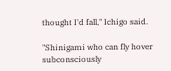thought I'd fall," Ichigo said.

"Shinigami who can fly hover subconsciously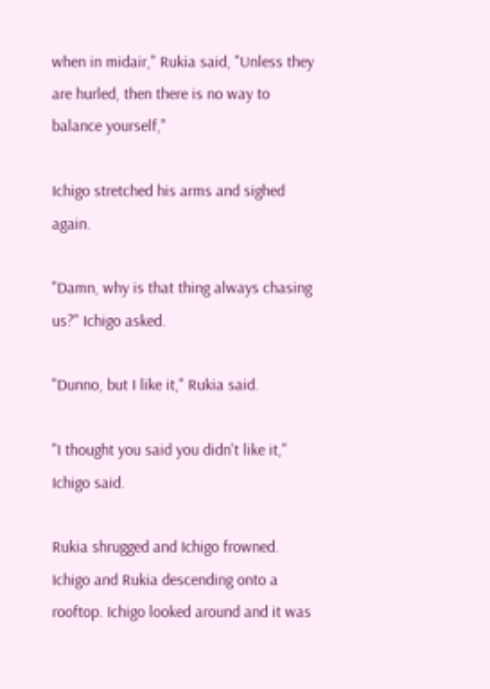when in midair," Rukia said, "Unless they are hurled, then there is no way to balance yourself,"

Ichigo stretched his arms and sighed again.

"Damn, why is that thing always chasing us?" Ichigo asked.

"Dunno, but I like it," Rukia said.

"I thought you said you didn't like it," Ichigo said.

Rukia shrugged and Ichigo frowned. Ichigo and Rukia descending onto a rooftop. Ichigo looked around and it was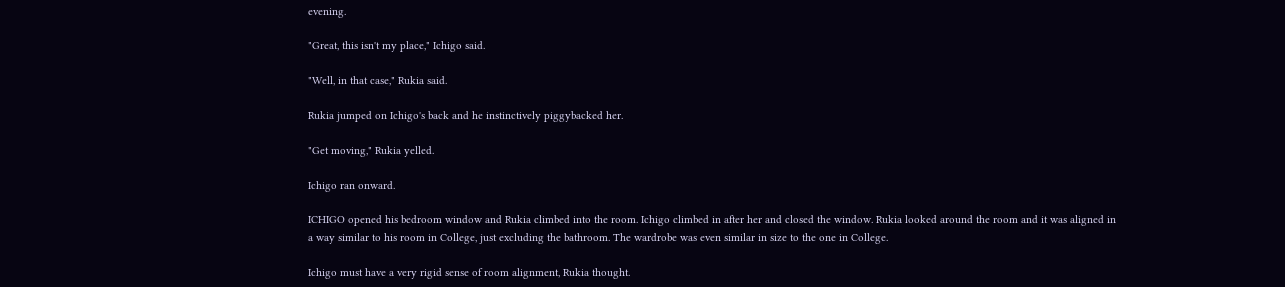evening.

"Great, this isn't my place," Ichigo said.

"Well, in that case," Rukia said.

Rukia jumped on Ichigo's back and he instinctively piggybacked her.

"Get moving," Rukia yelled.

Ichigo ran onward.

ICHIGO opened his bedroom window and Rukia climbed into the room. Ichigo climbed in after her and closed the window. Rukia looked around the room and it was aligned in a way similar to his room in College, just excluding the bathroom. The wardrobe was even similar in size to the one in College.

Ichigo must have a very rigid sense of room alignment, Rukia thought.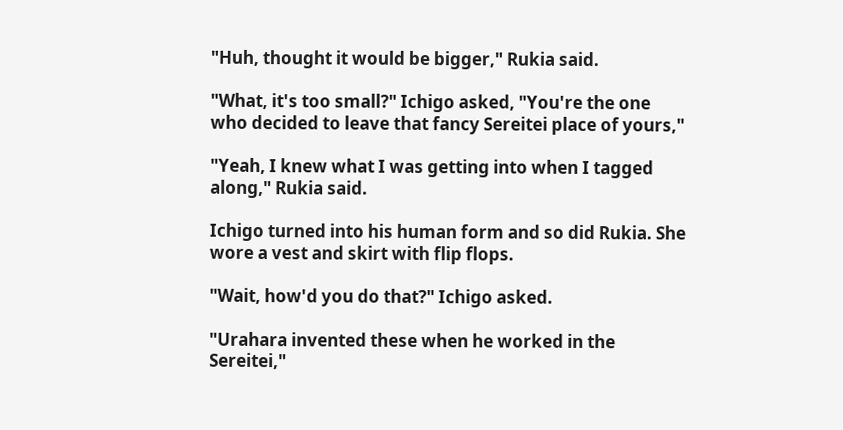"Huh, thought it would be bigger," Rukia said.

"What, it's too small?" Ichigo asked, "You're the one who decided to leave that fancy Sereitei place of yours,"

"Yeah, I knew what I was getting into when I tagged along," Rukia said.

Ichigo turned into his human form and so did Rukia. She wore a vest and skirt with flip flops.

"Wait, how'd you do that?" Ichigo asked.

"Urahara invented these when he worked in the Sereitei,"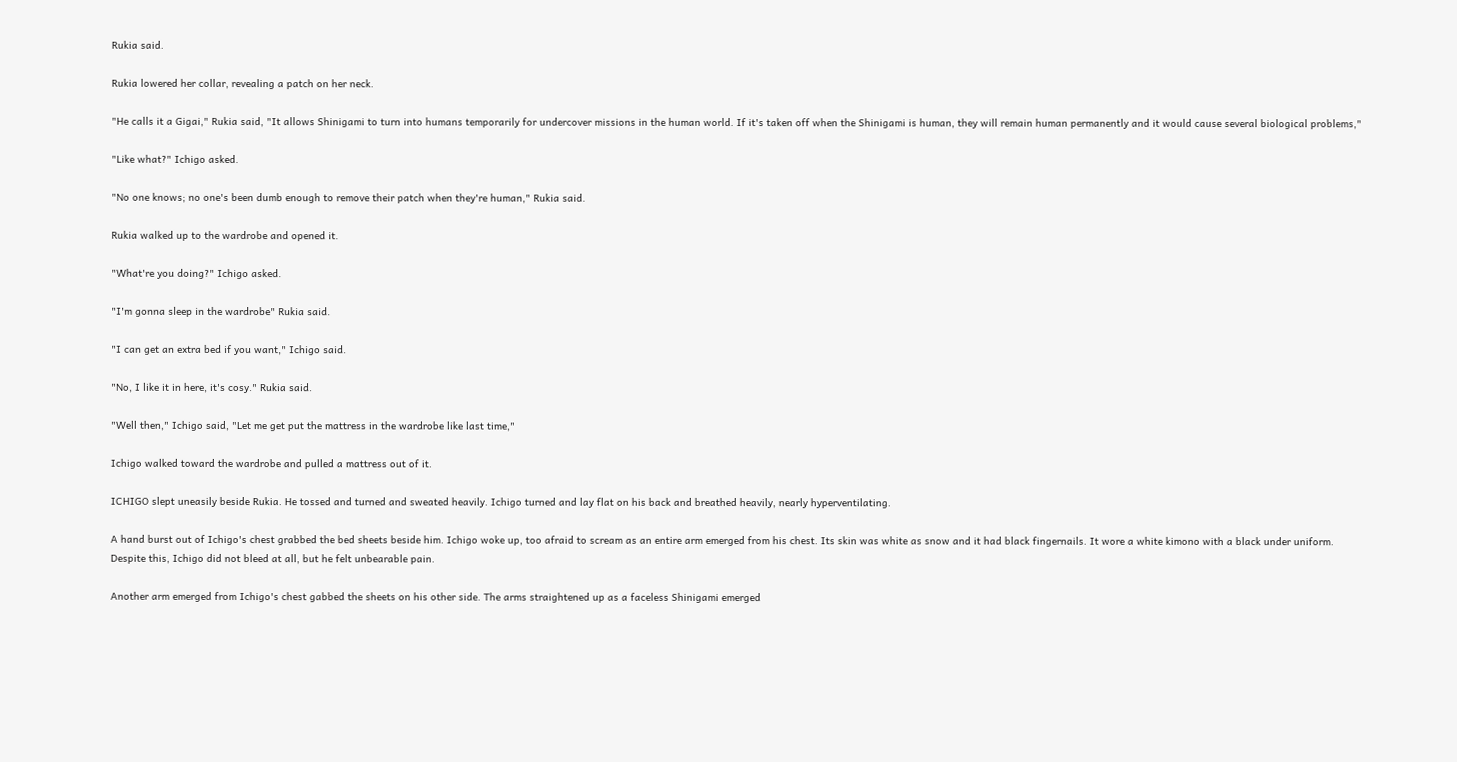Rukia said.

Rukia lowered her collar, revealing a patch on her neck.

"He calls it a Gigai," Rukia said, "It allows Shinigami to turn into humans temporarily for undercover missions in the human world. If it's taken off when the Shinigami is human, they will remain human permanently and it would cause several biological problems,"

"Like what?" Ichigo asked.

"No one knows; no one's been dumb enough to remove their patch when they're human," Rukia said.

Rukia walked up to the wardrobe and opened it.

"What're you doing?" Ichigo asked.

"I'm gonna sleep in the wardrobe" Rukia said.

"I can get an extra bed if you want," Ichigo said.

"No, I like it in here, it's cosy." Rukia said.

"Well then," Ichigo said, "Let me get put the mattress in the wardrobe like last time,"

Ichigo walked toward the wardrobe and pulled a mattress out of it.

ICHIGO slept uneasily beside Rukia. He tossed and turned and sweated heavily. Ichigo turned and lay flat on his back and breathed heavily, nearly hyperventilating.

A hand burst out of Ichigo's chest grabbed the bed sheets beside him. Ichigo woke up, too afraid to scream as an entire arm emerged from his chest. Its skin was white as snow and it had black fingernails. It wore a white kimono with a black under uniform. Despite this, Ichigo did not bleed at all, but he felt unbearable pain.

Another arm emerged from Ichigo's chest gabbed the sheets on his other side. The arms straightened up as a faceless Shinigami emerged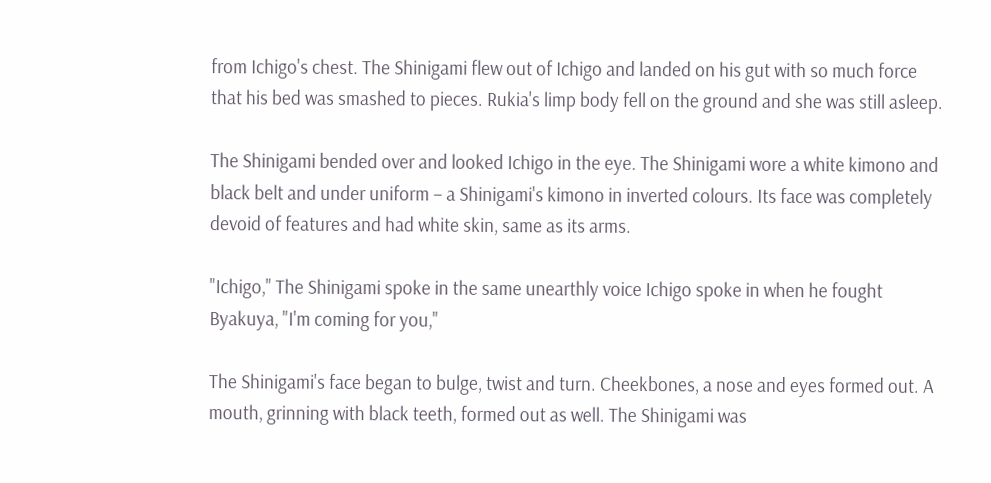from Ichigo's chest. The Shinigami flew out of Ichigo and landed on his gut with so much force that his bed was smashed to pieces. Rukia's limp body fell on the ground and she was still asleep.

The Shinigami bended over and looked Ichigo in the eye. The Shinigami wore a white kimono and black belt and under uniform – a Shinigami's kimono in inverted colours. Its face was completely devoid of features and had white skin, same as its arms.

"Ichigo," The Shinigami spoke in the same unearthly voice Ichigo spoke in when he fought Byakuya, "I'm coming for you,"

The Shinigami's face began to bulge, twist and turn. Cheekbones, a nose and eyes formed out. A mouth, grinning with black teeth, formed out as well. The Shinigami was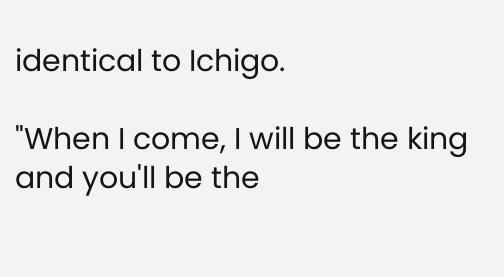identical to Ichigo.

"When I come, I will be the king and you'll be the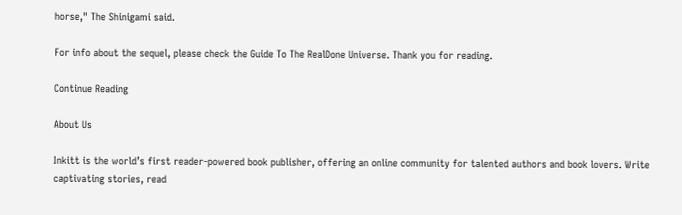horse," The Shinigami said.

For info about the sequel, please check the Guide To The RealDone Universe. Thank you for reading.

Continue Reading

About Us

Inkitt is the world’s first reader-powered book publisher, offering an online community for talented authors and book lovers. Write captivating stories, read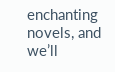enchanting novels, and we’ll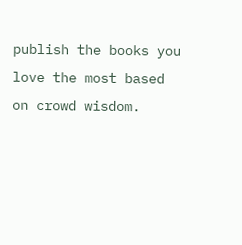publish the books you love the most based on crowd wisdom.